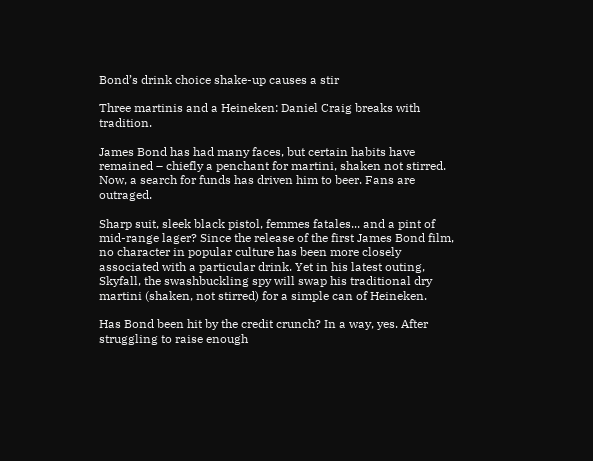Bond’s drink choice shake-up causes a stir

Three martinis and a Heineken: Daniel Craig breaks with tradition.

James Bond has had many faces, but certain habits have remained – chiefly a penchant for martini, shaken not stirred. Now, a search for funds has driven him to beer. Fans are outraged.

Sharp suit, sleek black pistol, femmes fatales... and a pint of mid-range lager? Since the release of the first James Bond film, no character in popular culture has been more closely associated with a particular drink. Yet in his latest outing, Skyfall, the swashbuckling spy will swap his traditional dry martini (shaken, not stirred) for a simple can of Heineken.

Has Bond been hit by the credit crunch? In a way, yes. After struggling to raise enough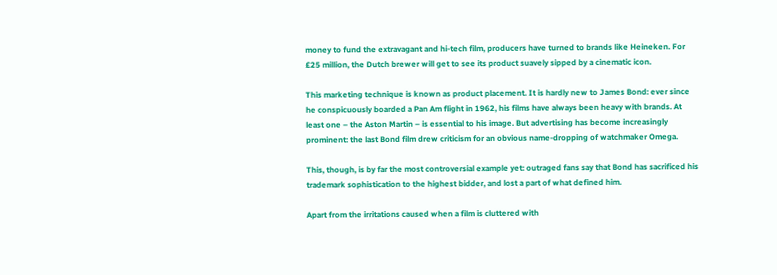money to fund the extravagant and hi-tech film, producers have turned to brands like Heineken. For £25 million, the Dutch brewer will get to see its product suavely sipped by a cinematic icon.

This marketing technique is known as product placement. It is hardly new to James Bond: ever since he conspicuously boarded a Pan Am flight in 1962, his films have always been heavy with brands. At least one – the Aston Martin – is essential to his image. But advertising has become increasingly prominent: the last Bond film drew criticism for an obvious name-dropping of watchmaker Omega.

This, though, is by far the most controversial example yet: outraged fans say that Bond has sacrificed his trademark sophistication to the highest bidder, and lost a part of what defined him.

Apart from the irritations caused when a film is cluttered with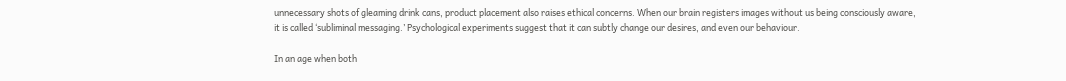unnecessary shots of gleaming drink cans, product placement also raises ethical concerns. When our brain registers images without us being consciously aware, it is called ‘subliminal messaging.’ Psychological experiments suggest that it can subtly change our desires, and even our behaviour.

In an age when both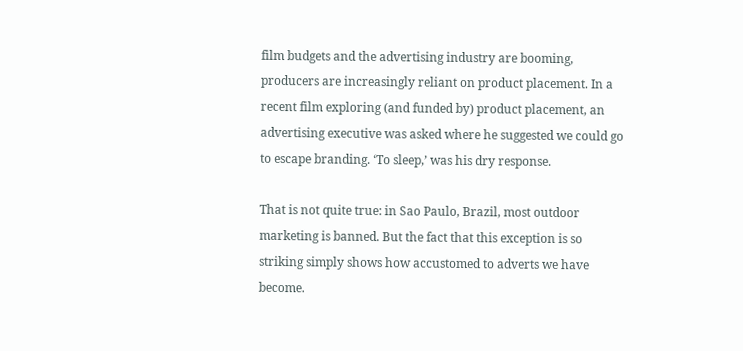film budgets and the advertising industry are booming, producers are increasingly reliant on product placement. In a recent film exploring (and funded by) product placement, an advertising executive was asked where he suggested we could go to escape branding. ‘To sleep,’ was his dry response.

That is not quite true: in Sao Paulo, Brazil, most outdoor marketing is banned. But the fact that this exception is so striking simply shows how accustomed to adverts we have become.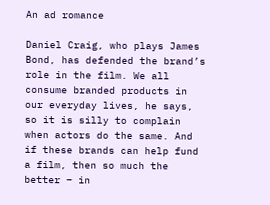An ad romance

Daniel Craig, who plays James Bond, has defended the brand’s role in the film. We all consume branded products in our everyday lives, he says, so it is silly to complain when actors do the same. And if these brands can help fund a film, then so much the better – in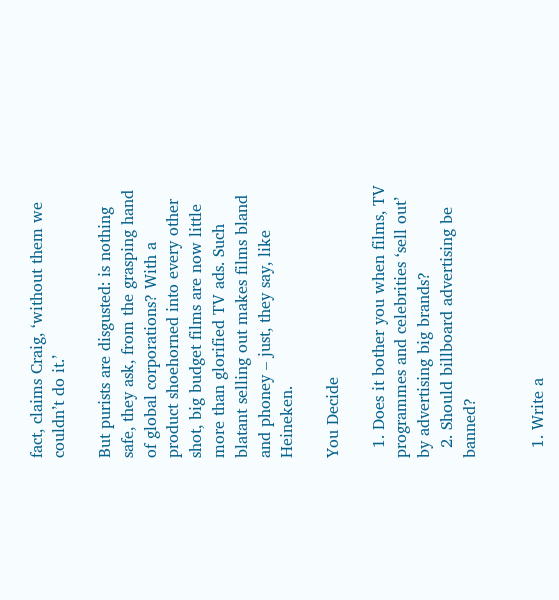fact, claims Craig, ‘without them we couldn’t do it.’

But purists are disgusted: is nothing safe, they ask, from the grasping hand of global corporations? With a product shoehorned into every other shot, big budget films are now little more than glorified TV ads. Such blatant selling out makes films bland and phoney – just, they say, like Heineken.

You Decide

  1. Does it bother you when films, TV programmes and celebrities ‘sell out’ by advertising big brands?
  2. Should billboard advertising be banned?


  1. Write a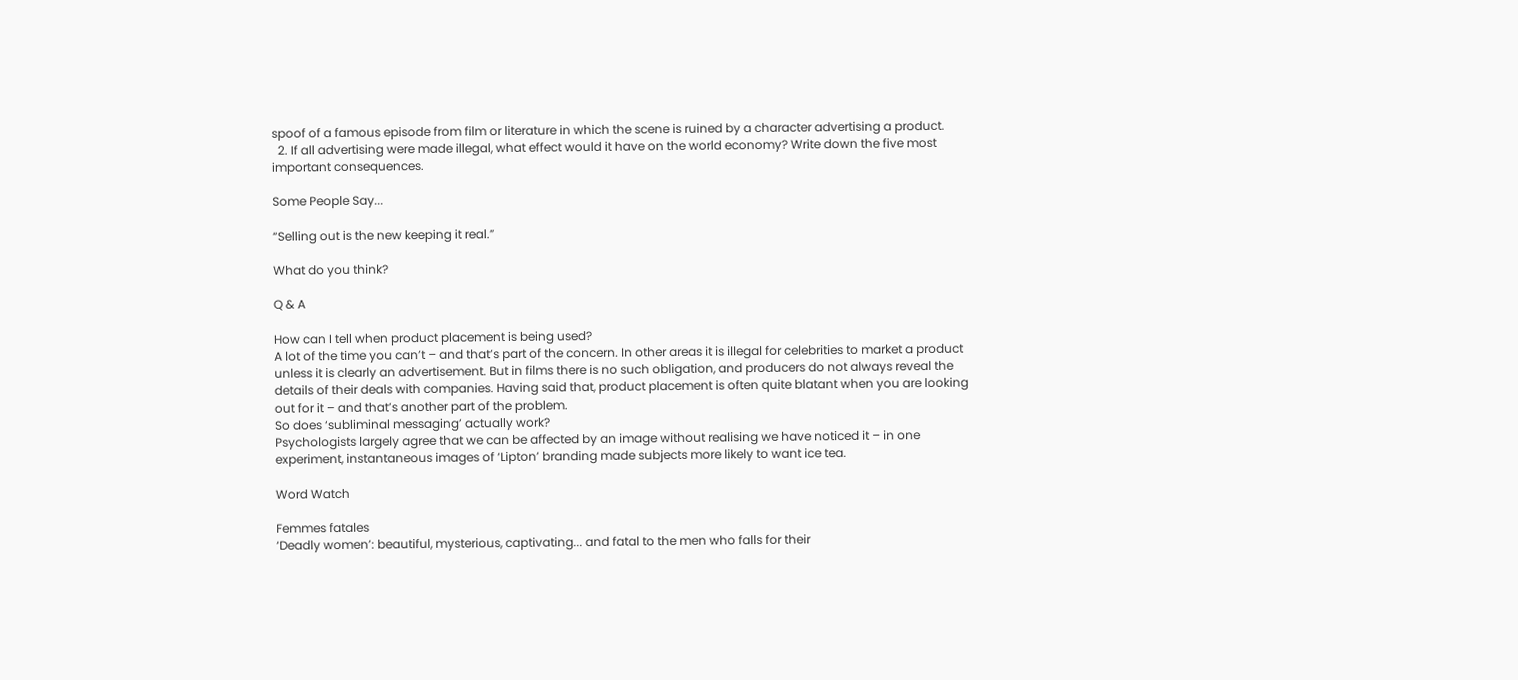spoof of a famous episode from film or literature in which the scene is ruined by a character advertising a product.
  2. If all advertising were made illegal, what effect would it have on the world economy? Write down the five most important consequences.

Some People Say...

“Selling out is the new keeping it real.”

What do you think?

Q & A

How can I tell when product placement is being used?
A lot of the time you can’t – and that’s part of the concern. In other areas it is illegal for celebrities to market a product unless it is clearly an advertisement. But in films there is no such obligation, and producers do not always reveal the details of their deals with companies. Having said that, product placement is often quite blatant when you are looking out for it – and that’s another part of the problem.
So does ‘subliminal messaging’ actually work?
Psychologists largely agree that we can be affected by an image without realising we have noticed it – in one experiment, instantaneous images of ‘Lipton’ branding made subjects more likely to want ice tea.

Word Watch

Femmes fatales
‘Deadly women’: beautiful, mysterious, captivating... and fatal to the men who falls for their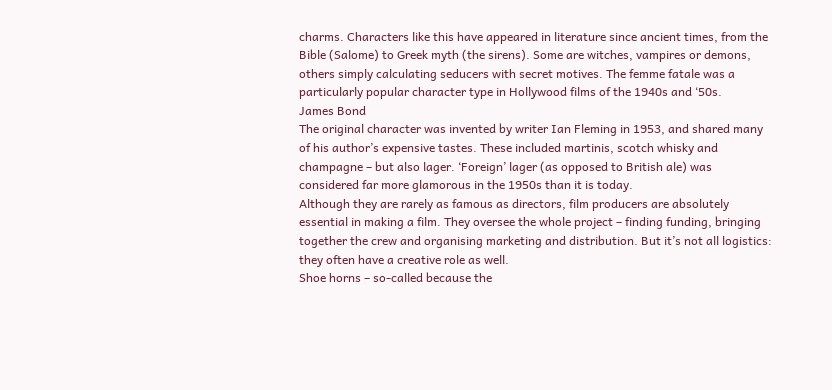charms. Characters like this have appeared in literature since ancient times, from the Bible (Salome) to Greek myth (the sirens). Some are witches, vampires or demons, others simply calculating seducers with secret motives. The femme fatale was a particularly popular character type in Hollywood films of the 1940s and ‘50s.
James Bond
The original character was invented by writer Ian Fleming in 1953, and shared many of his author’s expensive tastes. These included martinis, scotch whisky and champagne – but also lager. ‘Foreign’ lager (as opposed to British ale) was considered far more glamorous in the 1950s than it is today.
Although they are rarely as famous as directors, film producers are absolutely essential in making a film. They oversee the whole project – finding funding, bringing together the crew and organising marketing and distribution. But it’s not all logistics: they often have a creative role as well.
Shoe horns – so-called because the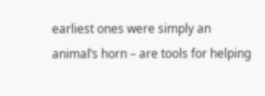earliest ones were simply an animal’s horn – are tools for helping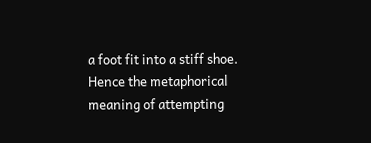a foot fit into a stiff shoe. Hence the metaphorical meaning of attempting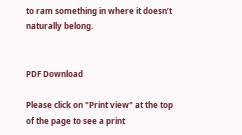to ram something in where it doesn’t naturally belong.


PDF Download

Please click on "Print view" at the top of the page to see a print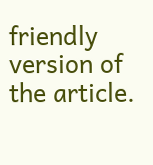friendly version of the article.